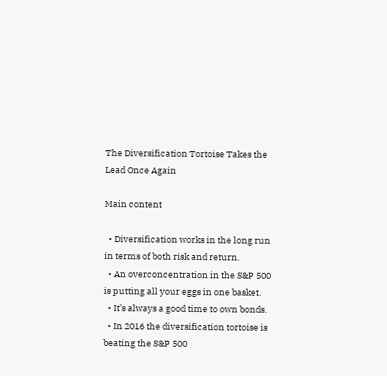The Diversification Tortoise Takes the Lead Once Again

Main content

  • Diversification works in the long run in terms of both risk and return.
  • An overconcentration in the S&P 500 is putting all your eggs in one basket.
  • It’s always a good time to own bonds.
  • In 2016 the diversification tortoise is beating the S&P 500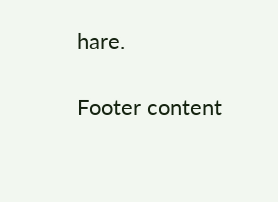hare.

Footer content